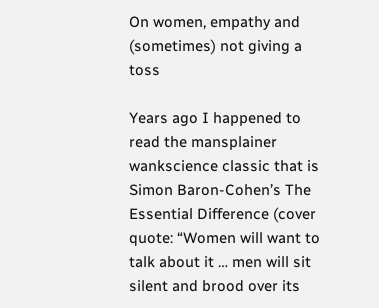On women, empathy and (sometimes) not giving a toss

Years ago I happened to read the mansplainer wankscience classic that is Simon Baron-Cohen’s The Essential Difference (cover quote: “Women will want to talk about it … men will sit silent and brood over its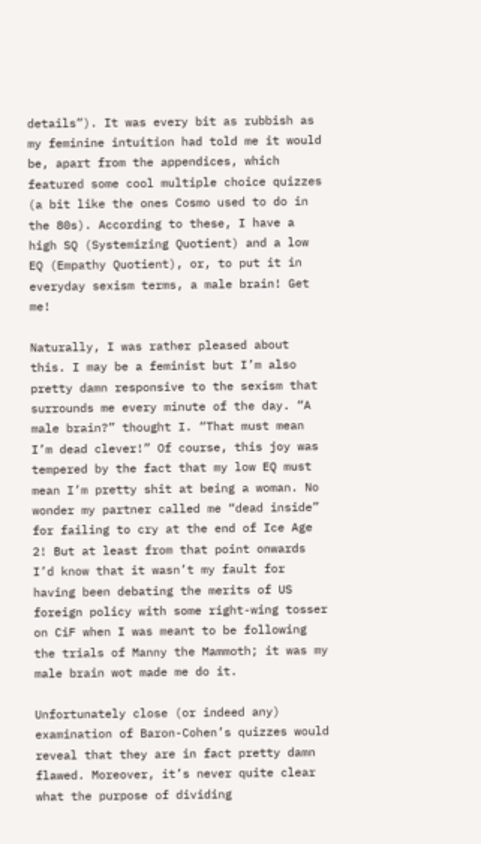details”). It was every bit as rubbish as my feminine intuition had told me it would be, apart from the appendices, which featured some cool multiple choice quizzes (a bit like the ones Cosmo used to do in the 80s). According to these, I have a high SQ (Systemizing Quotient) and a low EQ (Empathy Quotient), or, to put it in everyday sexism terms, a male brain! Get me!

Naturally, I was rather pleased about this. I may be a feminist but I’m also pretty damn responsive to the sexism that surrounds me every minute of the day. “A male brain?” thought I. “That must mean I’m dead clever!” Of course, this joy was tempered by the fact that my low EQ must mean I’m pretty shit at being a woman. No wonder my partner called me “dead inside” for failing to cry at the end of Ice Age 2! But at least from that point onwards I’d know that it wasn’t my fault for having been debating the merits of US foreign policy with some right-wing tosser on CiF when I was meant to be following the trials of Manny the Mammoth; it was my male brain wot made me do it.

Unfortunately close (or indeed any) examination of Baron-Cohen’s quizzes would reveal that they are in fact pretty damn flawed. Moreover, it’s never quite clear what the purpose of dividing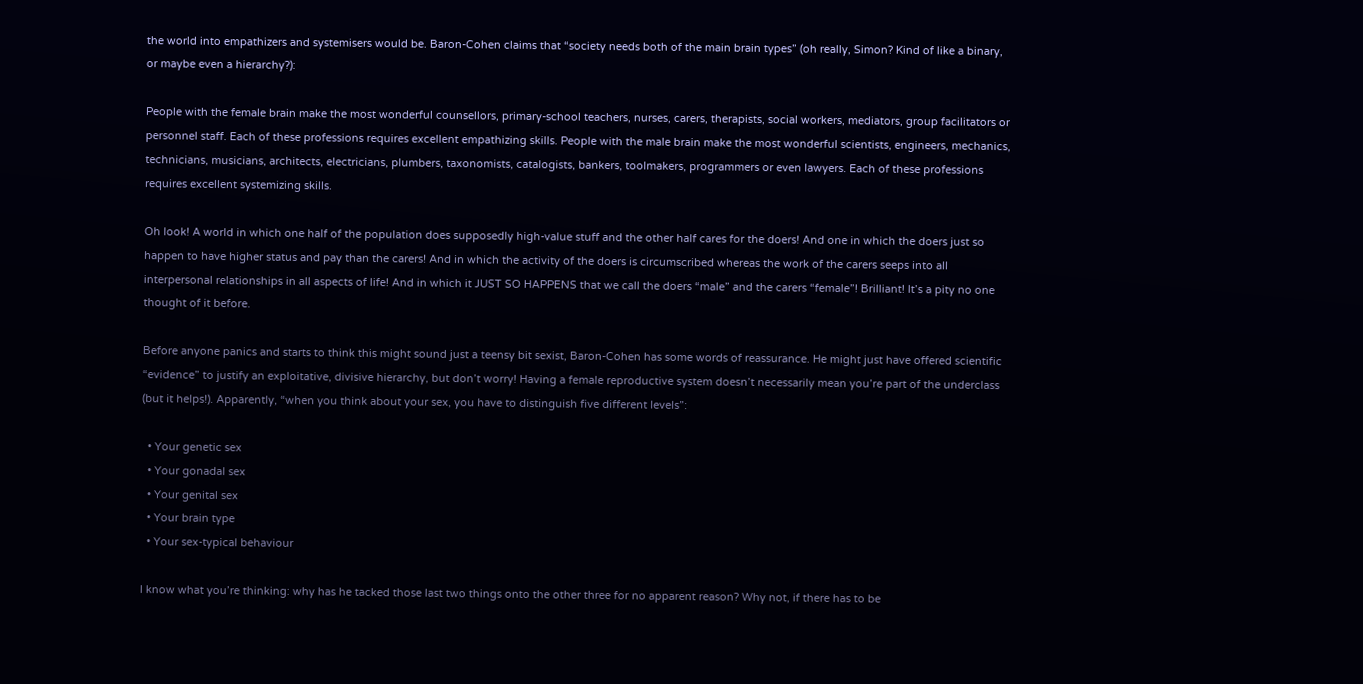the world into empathizers and systemisers would be. Baron-Cohen claims that “society needs both of the main brain types” (oh really, Simon? Kind of like a binary, or maybe even a hierarchy?):

People with the female brain make the most wonderful counsellors, primary-school teachers, nurses, carers, therapists, social workers, mediators, group facilitators or personnel staff. Each of these professions requires excellent empathizing skills. People with the male brain make the most wonderful scientists, engineers, mechanics, technicians, musicians, architects, electricians, plumbers, taxonomists, catalogists, bankers, toolmakers, programmers or even lawyers. Each of these professions requires excellent systemizing skills.

Oh look! A world in which one half of the population does supposedly high-value stuff and the other half cares for the doers! And one in which the doers just so happen to have higher status and pay than the carers! And in which the activity of the doers is circumscribed whereas the work of the carers seeps into all interpersonal relationships in all aspects of life! And in which it JUST SO HAPPENS that we call the doers “male” and the carers “female”! Brilliant! It’s a pity no one thought of it before.

Before anyone panics and starts to think this might sound just a teensy bit sexist, Baron-Cohen has some words of reassurance. He might just have offered scientific “evidence” to justify an exploitative, divisive hierarchy, but don’t worry! Having a female reproductive system doesn’t necessarily mean you’re part of the underclass (but it helps!). Apparently, “when you think about your sex, you have to distinguish five different levels”:

  • Your genetic sex
  • Your gonadal sex
  • Your genital sex
  • Your brain type
  • Your sex-typical behaviour

I know what you’re thinking: why has he tacked those last two things onto the other three for no apparent reason? Why not, if there has to be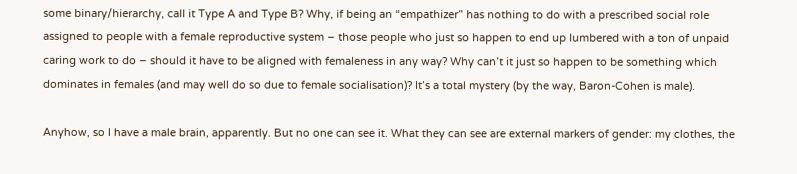some binary/hierarchy, call it Type A and Type B? Why, if being an “empathizer” has nothing to do with a prescribed social role assigned to people with a female reproductive system – those people who just so happen to end up lumbered with a ton of unpaid caring work to do – should it have to be aligned with femaleness in any way? Why can’t it just so happen to be something which dominates in females (and may well do so due to female socialisation)? It’s a total mystery (by the way, Baron-Cohen is male).

Anyhow, so I have a male brain, apparently. But no one can see it. What they can see are external markers of gender: my clothes, the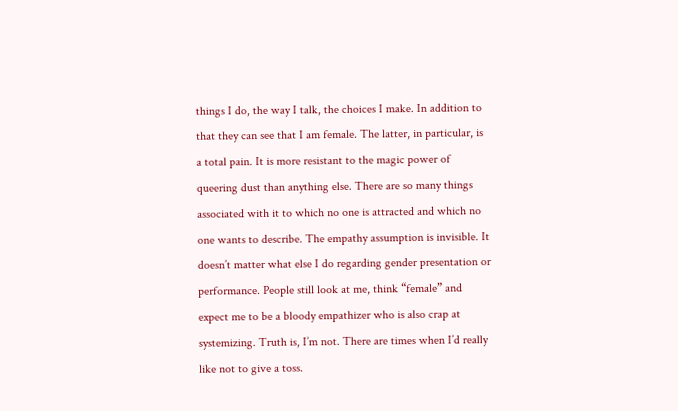things I do, the way I talk, the choices I make. In addition to that they can see that I am female. The latter, in particular, is a total pain. It is more resistant to the magic power of queering dust than anything else. There are so many things associated with it to which no one is attracted and which no one wants to describe. The empathy assumption is invisible. It doesn’t matter what else I do regarding gender presentation or performance. People still look at me, think “female” and expect me to be a bloody empathizer who is also crap at systemizing. Truth is, I’m not. There are times when I’d really like not to give a toss.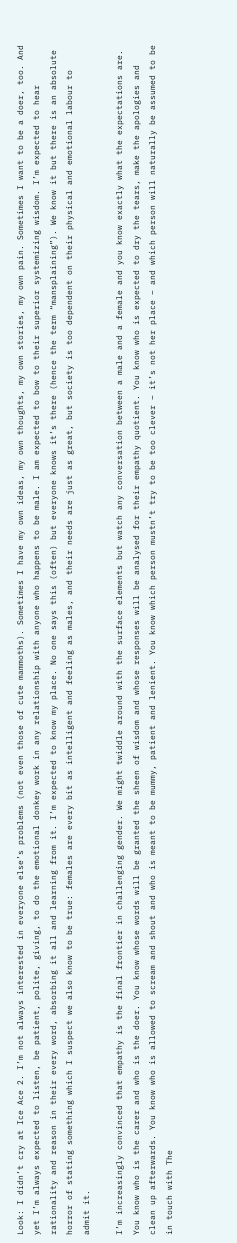Look: I didn’t cry at Ice Ace 2. I’m not always interested in everyone else’s problems (not even those of cute mammoths). Sometimes I have my own ideas, my own thoughts, my own stories, my own pain. Sometimes I want to be a doer, too. And yet I’m always expected to listen, be patient, polite, giving, to do the emotional donkey work in any relationship with anyone who happens to be male. I am expected to bow to their superior systemizing wisdom. I’m expected to hear rationality and reason in their every word, absorbing it all and learning from it. I’m expected to know my place. No one says this (often) but everyone knows it’s there (hence the term “mansplaining”). We know it but there is an absolute horror of stating something which I suspect we also know to be true: females are every bit as intelligent and feeling as males, and their needs are just as great, but society is too dependent on their physical and emotional labour to admit it.

I’m increasingly convinced that empathy is the final frontier in challenging gender. We might twiddle around with the surface elements but watch any conversation between a male and a female and you know exactly what the expectations are. You know who is the carer and who is the doer. You know whose words will be granted the sheen of wisdom and whose responses will be analysed for their empathy quotient. You know who is expected to dry the tears, make the apologies and clean up afterwards. You know who is allowed to scream and shout and who is meant to be mummy, patient and lenient. You know which person mustn’t try to be too clever – it’s not her place – and which person will naturally be assumed to be in touch with The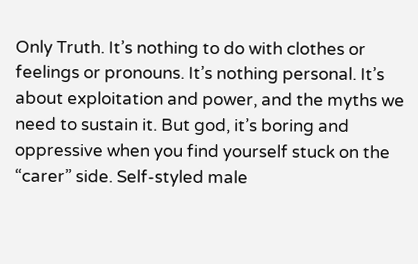Only Truth. It’s nothing to do with clothes or feelings or pronouns. It’s nothing personal. It’s about exploitation and power, and the myths we need to sustain it. But god, it’s boring and oppressive when you find yourself stuck on the “carer” side. Self-styled male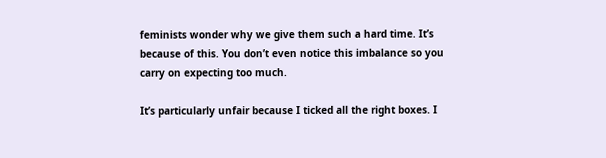feminists wonder why we give them such a hard time. It’s because of this. You don’t even notice this imbalance so you carry on expecting too much.

It’s particularly unfair because I ticked all the right boxes. I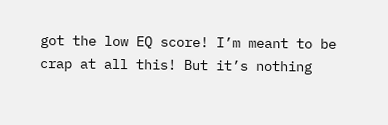got the low EQ score! I’m meant to be crap at all this! But it’s nothing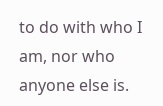to do with who I am, nor who anyone else is.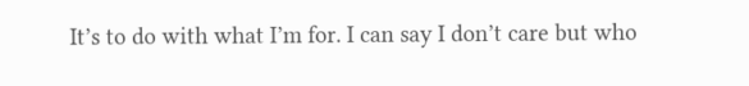It’s to do with what I’m for. I can say I don’t care but who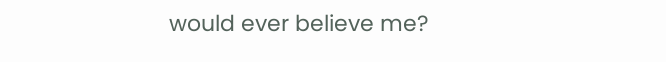would ever believe me?